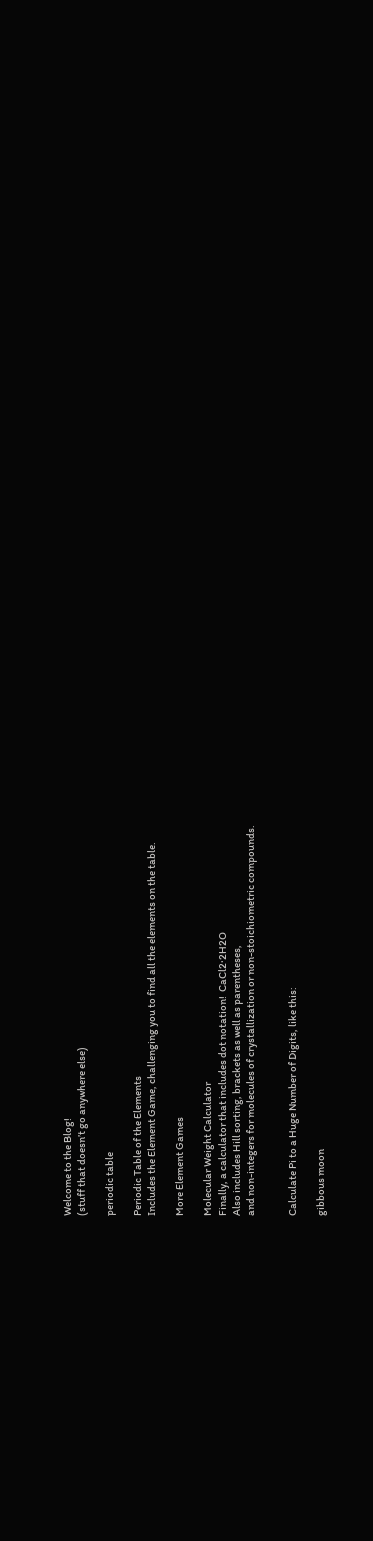Welcome to the Blog!
(stuff that doesn’t go anywhere else)

periodic table

Periodic Table of the Elements
Includes the Element Game, challenging you to find all the elements on the table.

More Element Games

Molecular Weight Calculator
Finally, a calculator that includes dot notation!  CaCl2·2H2O
Also includes Hill sorting, brackets as well as parentheses,
and non-integers for molecules of crystallization or non-stoichiometric compounds.


Calculate Pi to a Huge Number of Digits, like this:

gibbous moon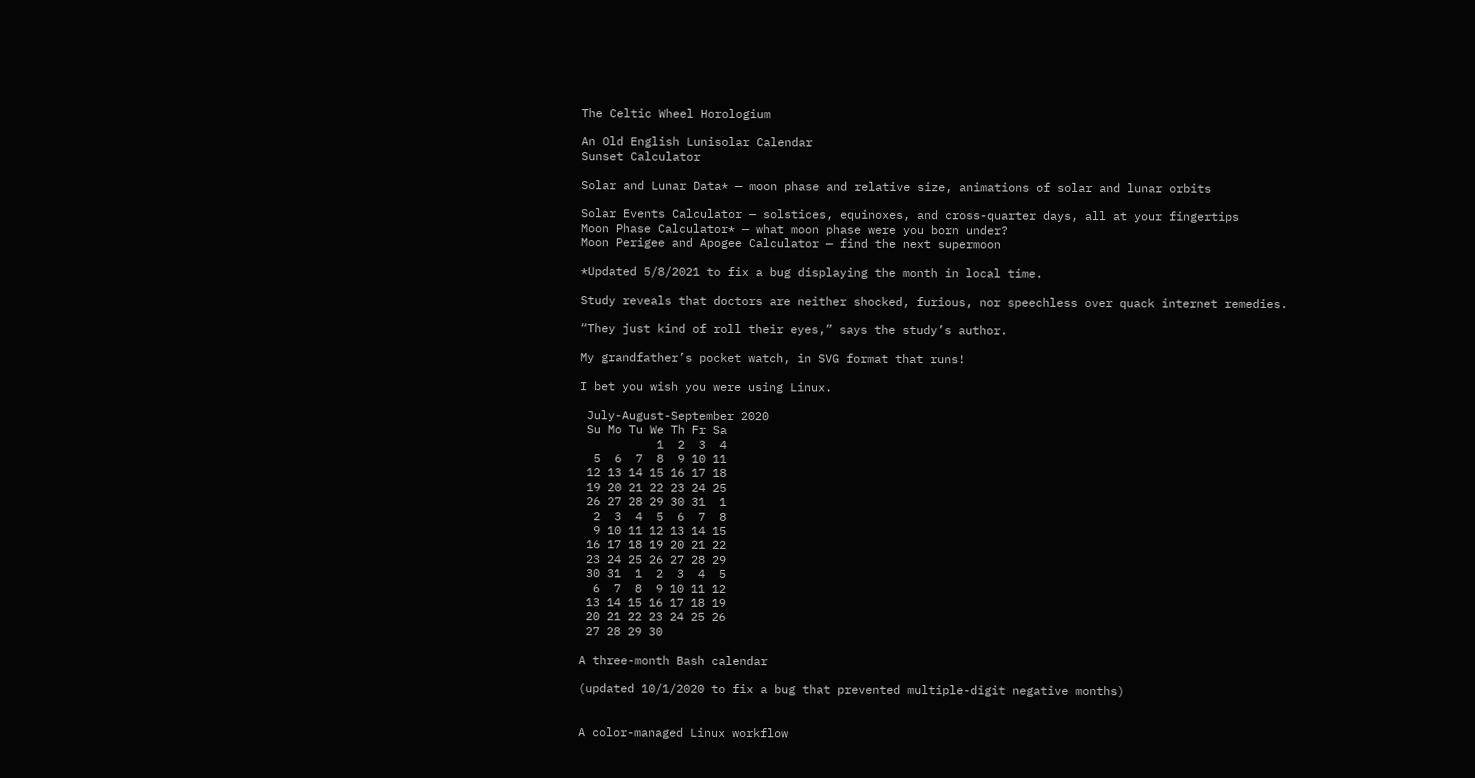The Celtic Wheel Horologium

An Old English Lunisolar Calendar
Sunset Calculator

Solar and Lunar Data* — moon phase and relative size, animations of solar and lunar orbits

Solar Events Calculator — solstices, equinoxes, and cross-quarter days, all at your fingertips
Moon Phase Calculator* — what moon phase were you born under?
Moon Perigee and Apogee Calculator — find the next supermoon

*Updated 5/8/2021 to fix a bug displaying the month in local time.

Study reveals that doctors are neither shocked, furious, nor speechless over quack internet remedies.

“They just kind of roll their eyes,” says the study’s author.

My grandfather’s pocket watch, in SVG format that runs!

I bet you wish you were using Linux.

 July-August-September 2020
 Su Mo Tu We Th Fr Sa
           1  2  3  4
  5  6  7  8  9 10 11
 12 13 14 15 16 17 18
 19 20 21 22 23 24 25
 26 27 28 29 30 31  1
  2  3  4  5  6  7  8
  9 10 11 12 13 14 15
 16 17 18 19 20 21 22
 23 24 25 26 27 28 29
 30 31  1  2  3  4  5
  6  7  8  9 10 11 12
 13 14 15 16 17 18 19
 20 21 22 23 24 25 26
 27 28 29 30

A three-month Bash calendar

(updated 10/1/2020 to fix a bug that prevented multiple-digit negative months)


A color-managed Linux workflow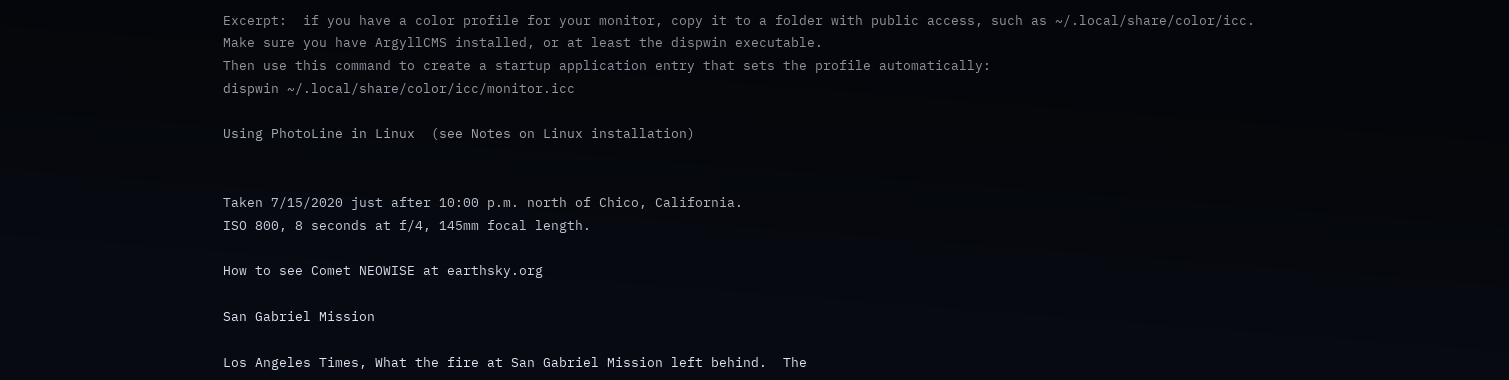Excerpt:  if you have a color profile for your monitor, copy it to a folder with public access, such as ~/.local/share/color/icc.
Make sure you have ArgyllCMS installed, or at least the dispwin executable.
Then use this command to create a startup application entry that sets the profile automatically:
dispwin ~/.local/share/color/icc/monitor.icc

Using PhotoLine in Linux  (see Notes on Linux installation)


Taken 7/15/2020 just after 10:00 p.m. north of Chico, California.
ISO 800, 8 seconds at f/4, 145mm focal length.

How to see Comet NEOWISE at earthsky.org

San Gabriel Mission

Los Angeles Times, What the fire at San Gabriel Mission left behind.  The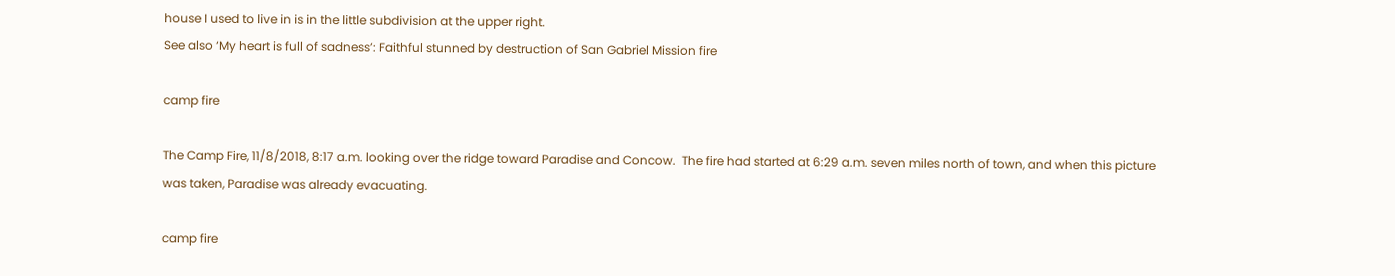house I used to live in is in the little subdivision at the upper right.
See also ‘My heart is full of sadness’: Faithful stunned by destruction of San Gabriel Mission fire

camp fire

The Camp Fire, 11/8/2018, 8:17 a.m. looking over the ridge toward Paradise and Concow.  The fire had started at 6:29 a.m. seven miles north of town, and when this picture was taken, Paradise was already evacuating.

camp fire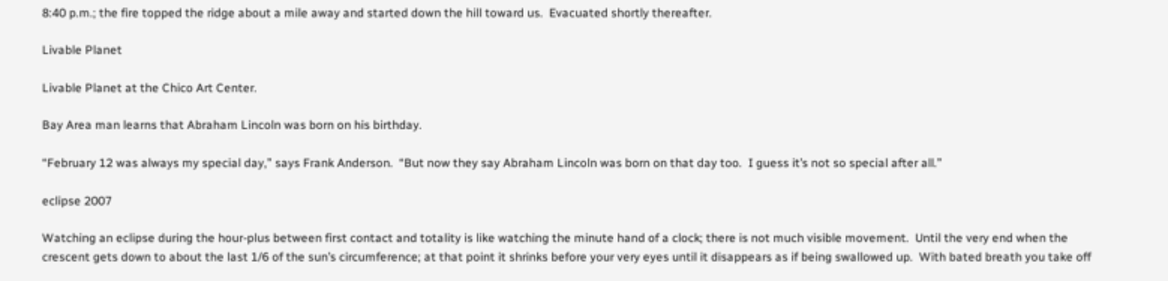8:40 p.m.; the fire topped the ridge about a mile away and started down the hill toward us.  Evacuated shortly thereafter.

Livable Planet

Livable Planet at the Chico Art Center.

Bay Area man learns that Abraham Lincoln was born on his birthday.

“February 12 was always my special day,” says Frank Anderson.  “But now they say Abraham Lincoln was born on that day too.  I guess it’s not so special after all.”

eclipse 2007

Watching an eclipse during the hour-plus between first contact and totality is like watching the minute hand of a clock; there is not much visible movement.  Until the very end when the crescent gets down to about the last 1/6 of the sun’s circumference; at that point it shrinks before your very eyes until it disappears as if being swallowed up.  With bated breath you take off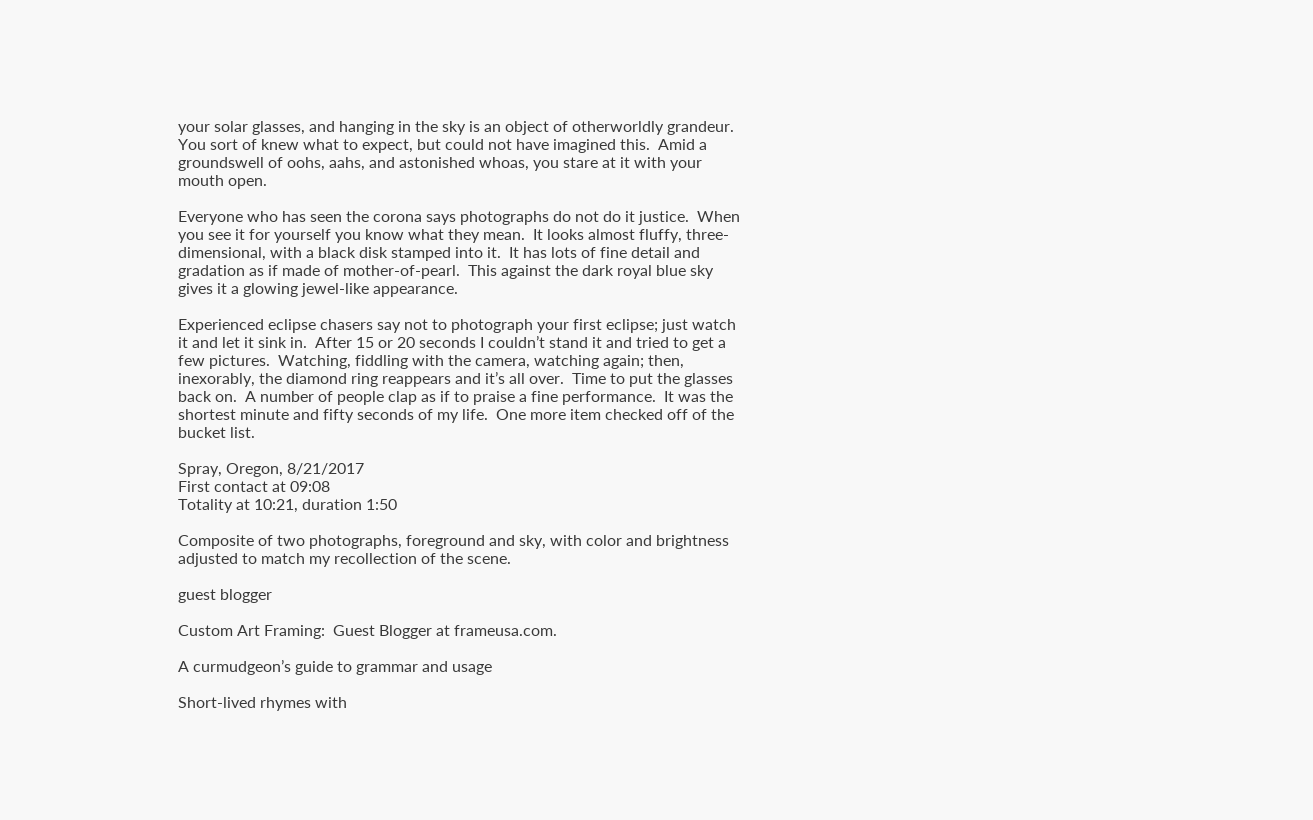your solar glasses, and hanging in the sky is an object of otherworldly grandeur.  You sort of knew what to expect, but could not have imagined this.  Amid a groundswell of oohs, aahs, and astonished whoas, you stare at it with your mouth open.

Everyone who has seen the corona says photographs do not do it justice.  When you see it for yourself you know what they mean.  It looks almost fluffy, three-dimensional, with a black disk stamped into it.  It has lots of fine detail and gradation as if made of mother-of-pearl.  This against the dark royal blue sky gives it a glowing jewel-like appearance.

Experienced eclipse chasers say not to photograph your first eclipse; just watch it and let it sink in.  After 15 or 20 seconds I couldn’t stand it and tried to get a few pictures.  Watching, fiddling with the camera, watching again; then, inexorably, the diamond ring reappears and it’s all over.  Time to put the glasses back on.  A number of people clap as if to praise a fine performance.  It was the shortest minute and fifty seconds of my life.  One more item checked off of the bucket list.

Spray, Oregon, 8/21/2017
First contact at 09:08
Totality at 10:21, duration 1:50

Composite of two photographs, foreground and sky, with color and brightness adjusted to match my recollection of the scene.

guest blogger

Custom Art Framing:  Guest Blogger at frameusa.com.

A curmudgeon’s guide to grammar and usage

Short-lived rhymes with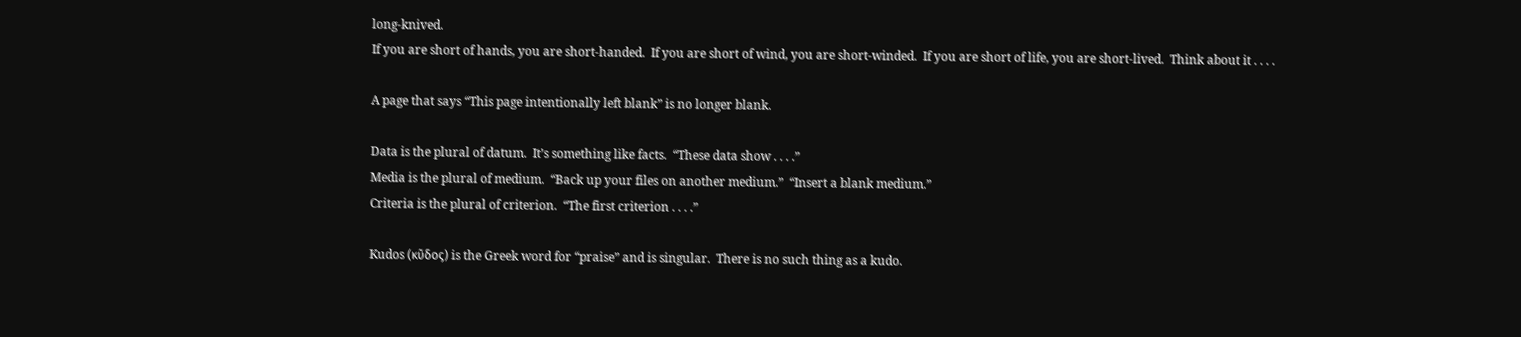long-knived.
If you are short of hands, you are short-handed.  If you are short of wind, you are short-winded.  If you are short of life, you are short-lived.  Think about it . . . .

A page that says “This page intentionally left blank” is no longer blank.

Data is the plural of datum.  It’s something like facts.  “These data show . . . .”
Media is the plural of medium.  “Back up your files on another medium.”  “Insert a blank medium.”
Criteria is the plural of criterion.  “The first criterion . . . .”

Kudos (κῦδος) is the Greek word for “praise” and is singular.  There is no such thing as a kudo.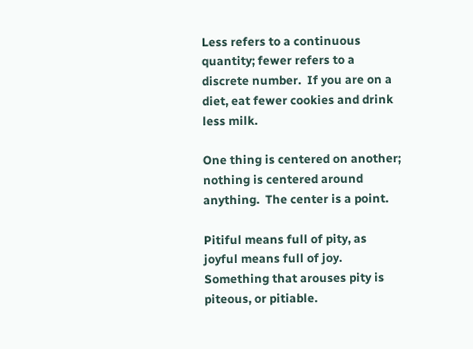Less refers to a continuous quantity; fewer refers to a discrete number.  If you are on a diet, eat fewer cookies and drink less milk.

One thing is centered on another; nothing is centered around anything.  The center is a point.

Pitiful means full of pity, as joyful means full of joy.
Something that arouses pity is piteous, or pitiable.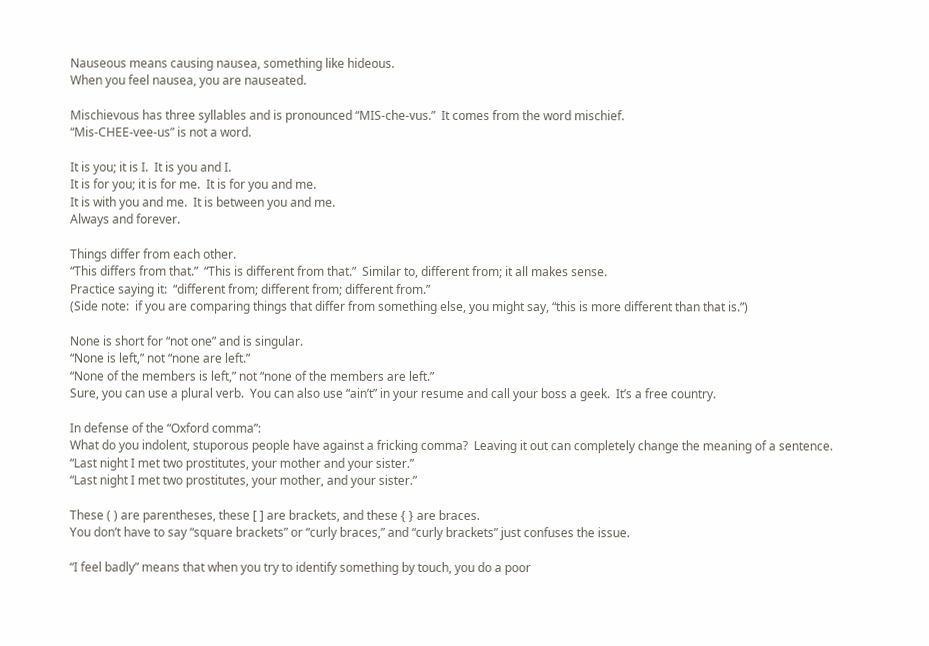Nauseous means causing nausea, something like hideous.
When you feel nausea, you are nauseated.

Mischievous has three syllables and is pronounced “MIS-che-vus.”  It comes from the word mischief.
“Mis-CHEE-vee-us” is not a word.

It is you; it is I.  It is you and I.
It is for you; it is for me.  It is for you and me.
It is with you and me.  It is between you and me.
Always and forever.

Things differ from each other.
“This differs from that.”  “This is different from that.”  Similar to, different from; it all makes sense.
Practice saying it:  “different from; different from; different from.”
(Side note:  if you are comparing things that differ from something else, you might say, “this is more different than that is.”)

None is short for “not one” and is singular.
“None is left,” not “none are left.”
“None of the members is left,” not “none of the members are left.”
Sure, you can use a plural verb.  You can also use “ain’t” in your resume and call your boss a geek.  It’s a free country.

In defense of the “Oxford comma”:
What do you indolent, stuporous people have against a fricking comma?  Leaving it out can completely change the meaning of a sentence.
“Last night I met two prostitutes, your mother and your sister.”
“Last night I met two prostitutes, your mother, and your sister.”

These ( ) are parentheses, these [ ] are brackets, and these { } are braces.
You don’t have to say “square brackets” or “curly braces,” and “curly brackets” just confuses the issue.

“I feel badly” means that when you try to identify something by touch, you do a poor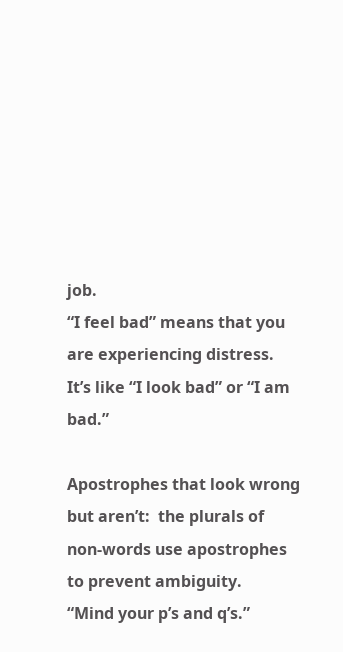job.
“I feel bad” means that you are experiencing distress.  It’s like “I look bad” or “I am bad.”

Apostrophes that look wrong but aren’t:  the plurals of non-words use apostrophes to prevent ambiguity.
“Mind your p’s and q’s.”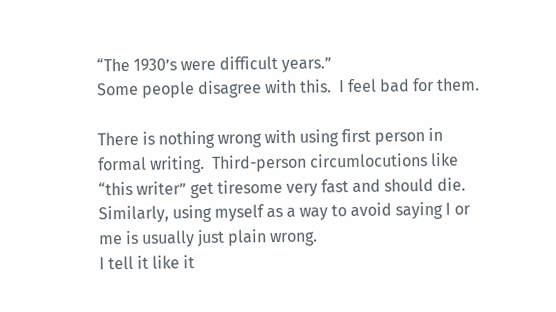“The 1930’s were difficult years.”
Some people disagree with this.  I feel bad for them.

There is nothing wrong with using first person in formal writing.  Third-person circumlocutions like “this writer” get tiresome very fast and should die.
Similarly, using myself as a way to avoid saying I or me is usually just plain wrong.
I tell it like it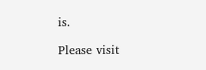is.

Please visit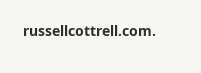russellcottrell.com.